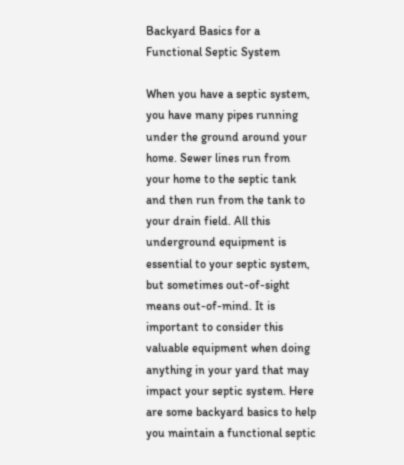Backyard Basics for a Functional Septic System

When you have a septic system, you have many pipes running under the ground around your home. Sewer lines run from your home to the septic tank and then run from the tank to your drain field. All this underground equipment is essential to your septic system, but sometimes out-of-sight means out-of-mind. It is important to consider this valuable equipment when doing anything in your yard that may impact your septic system. Here are some backyard basics to help you maintain a functional septic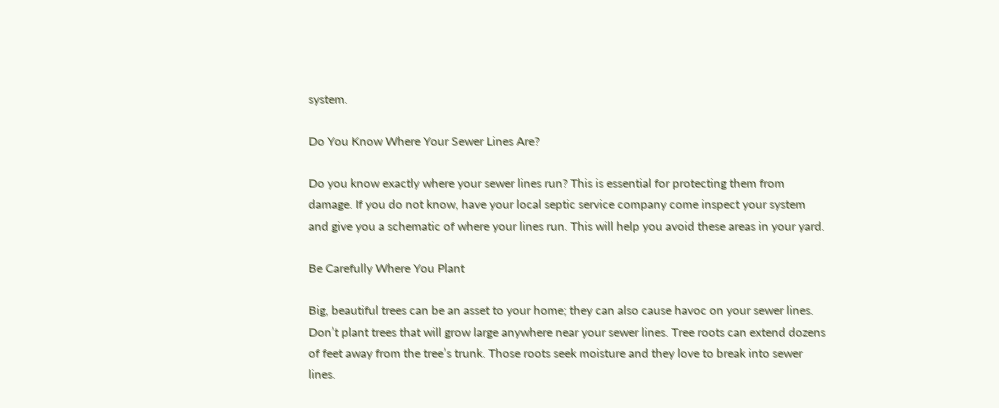system.

Do You Know Where Your Sewer Lines Are?

Do you know exactly where your sewer lines run? This is essential for protecting them from damage. If you do not know, have your local septic service company come inspect your system and give you a schematic of where your lines run. This will help you avoid these areas in your yard.

Be Carefully Where You Plant

Big, beautiful trees can be an asset to your home; they can also cause havoc on your sewer lines. Don’t plant trees that will grow large anywhere near your sewer lines. Tree roots can extend dozens of feet away from the tree’s trunk. Those roots seek moisture and they love to break into sewer lines.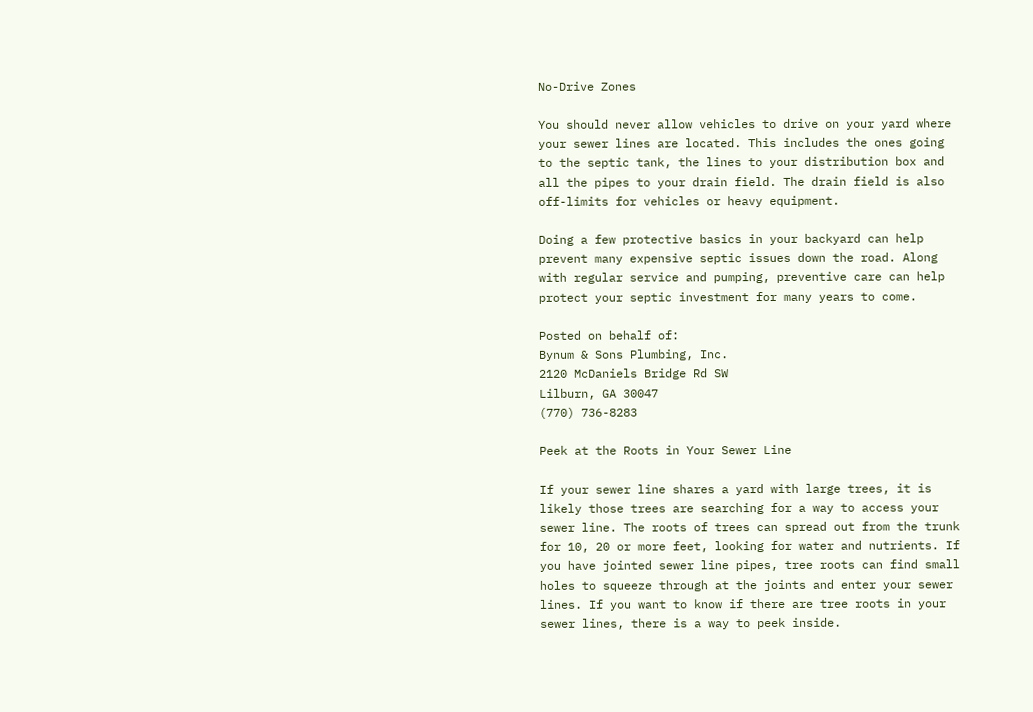No-Drive Zones

You should never allow vehicles to drive on your yard where your sewer lines are located. This includes the ones going to the septic tank, the lines to your distribution box and all the pipes to your drain field. The drain field is also off-limits for vehicles or heavy equipment.

Doing a few protective basics in your backyard can help prevent many expensive septic issues down the road. Along with regular service and pumping, preventive care can help protect your septic investment for many years to come.

Posted on behalf of:
Bynum & Sons Plumbing, Inc.
2120 McDaniels Bridge Rd SW
Lilburn, GA 30047
(770) 736-8283

Peek at the Roots in Your Sewer Line

If your sewer line shares a yard with large trees, it is likely those trees are searching for a way to access your sewer line. The roots of trees can spread out from the trunk for 10, 20 or more feet, looking for water and nutrients. If you have jointed sewer line pipes, tree roots can find small holes to squeeze through at the joints and enter your sewer lines. If you want to know if there are tree roots in your sewer lines, there is a way to peek inside.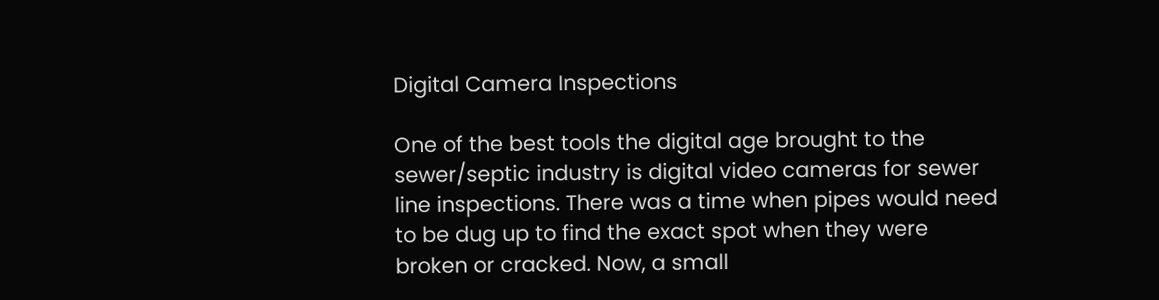Digital Camera Inspections

One of the best tools the digital age brought to the sewer/septic industry is digital video cameras for sewer line inspections. There was a time when pipes would need to be dug up to find the exact spot when they were broken or cracked. Now, a small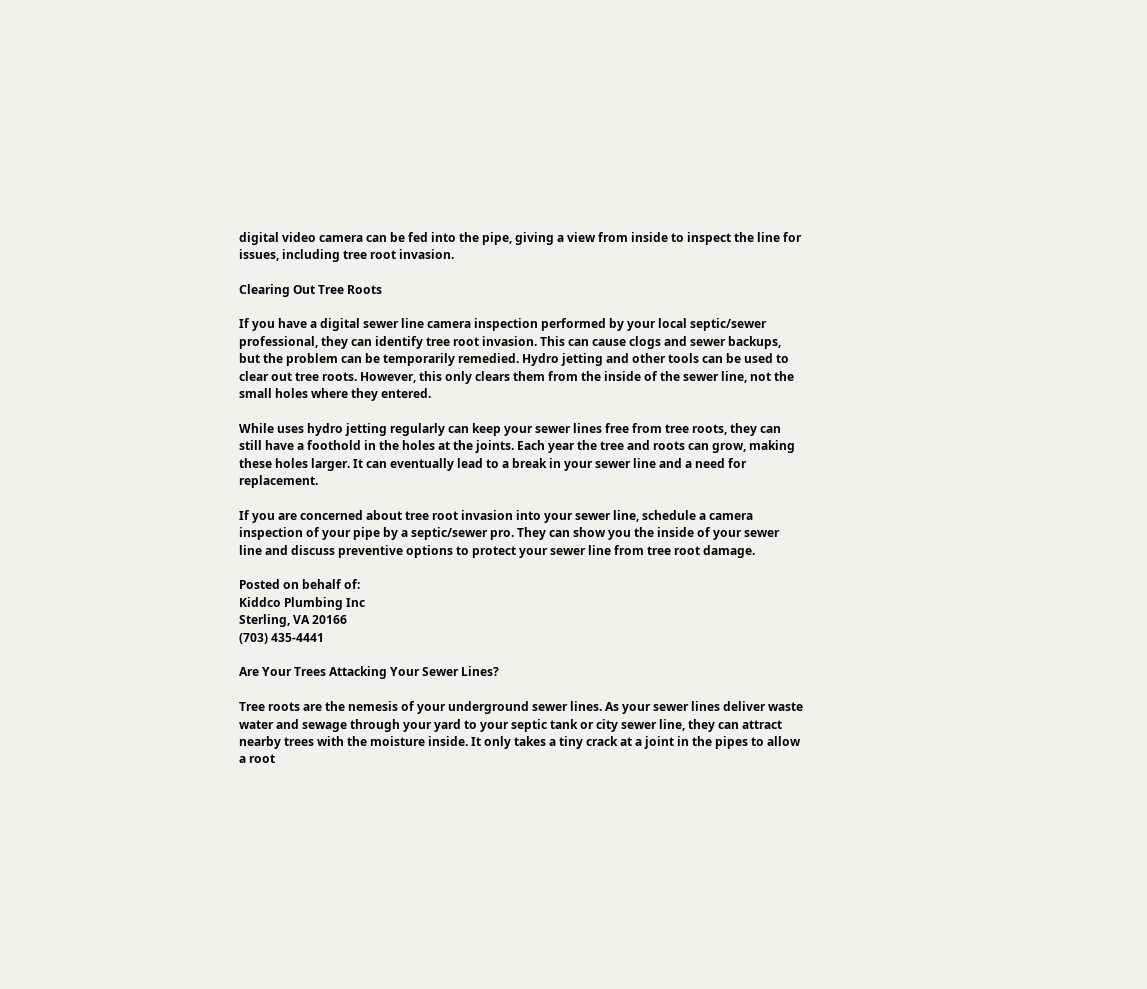digital video camera can be fed into the pipe, giving a view from inside to inspect the line for issues, including tree root invasion.

Clearing Out Tree Roots

If you have a digital sewer line camera inspection performed by your local septic/sewer professional, they can identify tree root invasion. This can cause clogs and sewer backups, but the problem can be temporarily remedied. Hydro jetting and other tools can be used to clear out tree roots. However, this only clears them from the inside of the sewer line, not the small holes where they entered.

While uses hydro jetting regularly can keep your sewer lines free from tree roots, they can still have a foothold in the holes at the joints. Each year the tree and roots can grow, making these holes larger. It can eventually lead to a break in your sewer line and a need for replacement.

If you are concerned about tree root invasion into your sewer line, schedule a camera inspection of your pipe by a septic/sewer pro. They can show you the inside of your sewer line and discuss preventive options to protect your sewer line from tree root damage.

Posted on behalf of:
Kiddco Plumbing Inc
Sterling, VA 20166
(703) 435-4441

Are Your Trees Attacking Your Sewer Lines?

Tree roots are the nemesis of your underground sewer lines. As your sewer lines deliver waste water and sewage through your yard to your septic tank or city sewer line, they can attract nearby trees with the moisture inside. It only takes a tiny crack at a joint in the pipes to allow a root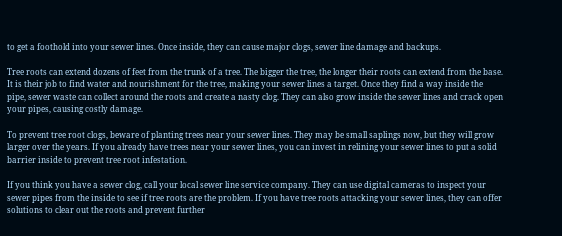to get a foothold into your sewer lines. Once inside, they can cause major clogs, sewer line damage and backups.

Tree roots can extend dozens of feet from the trunk of a tree. The bigger the tree, the longer their roots can extend from the base. It is their job to find water and nourishment for the tree, making your sewer lines a target. Once they find a way inside the pipe, sewer waste can collect around the roots and create a nasty clog. They can also grow inside the sewer lines and crack open your pipes, causing costly damage.

To prevent tree root clogs, beware of planting trees near your sewer lines. They may be small saplings now, but they will grow larger over the years. If you already have trees near your sewer lines, you can invest in relining your sewer lines to put a solid barrier inside to prevent tree root infestation.

If you think you have a sewer clog, call your local sewer line service company. They can use digital cameras to inspect your sewer pipes from the inside to see if tree roots are the problem. If you have tree roots attacking your sewer lines, they can offer solutions to clear out the roots and prevent further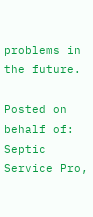problems in the future.

Posted on behalf of:
Septic Service Pro,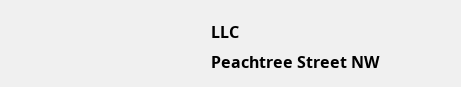LLC
Peachtree Street NW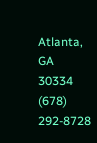Atlanta, GA 30334
(678) 292-8728